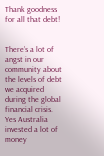Thank goodness for all that debt!


There’s a lot of angst in our community about the levels of debt we acquired during the global financial crisis. Yes Australia invested a lot of money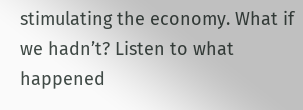stimulating the economy. What if we hadn’t? Listen to what happened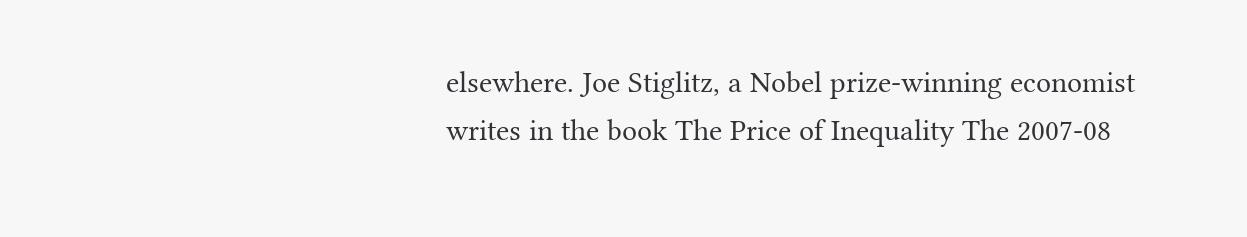elsewhere. Joe Stiglitz, a Nobel prize-winning economist writes in the book The Price of Inequality The 2007-08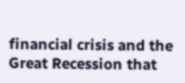financial crisis and the Great Recession that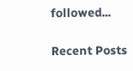followed...

Recent Posts